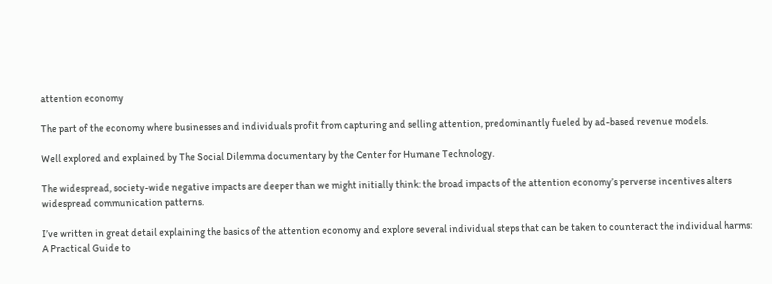attention economy

The part of the economy where businesses and individuals profit from capturing and selling attention, predominantly fueled by ad-based revenue models.

Well explored and explained by The Social Dilemma documentary by the Center for Humane Technology.

The widespread, society-wide negative impacts are deeper than we might initially think: the broad impacts of the attention economy’s perverse incentives alters widespread communication patterns.

I’ve written in great detail explaining the basics of the attention economy and explore several individual steps that can be taken to counteract the individual harms: A Practical Guide to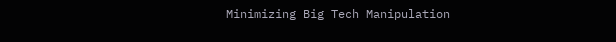Minimizing Big Tech Manipulation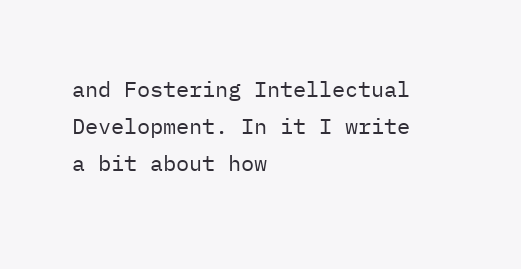and Fostering Intellectual Development. In it I write a bit about how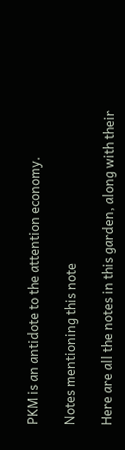PKM is an antidote to the attention economy.

Notes mentioning this note

Here are all the notes in this garden, along with their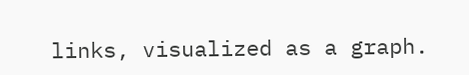links, visualized as a graph.